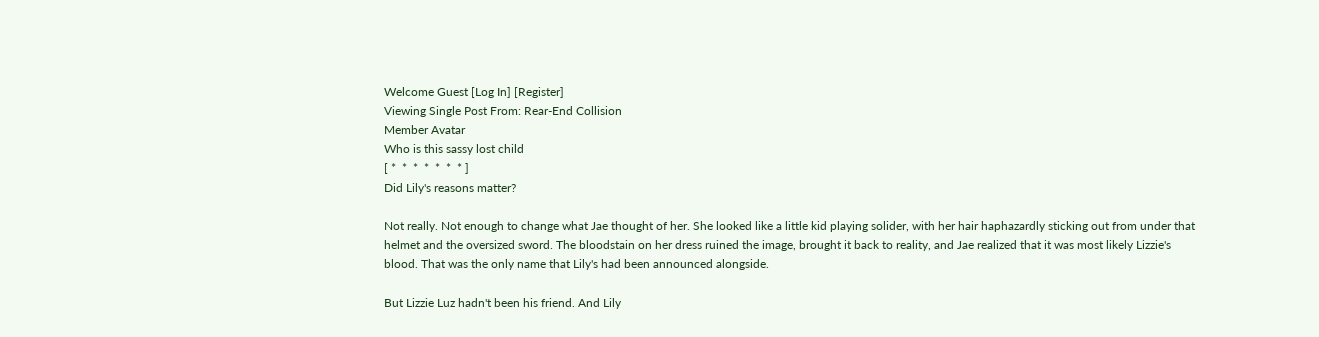Welcome Guest [Log In] [Register]
Viewing Single Post From: Rear-End Collision
Member Avatar
Who is this sassy lost child
[ *  *  *  *  *  *  * ]
Did Lily's reasons matter?

Not really. Not enough to change what Jae thought of her. She looked like a little kid playing solider, with her hair haphazardly sticking out from under that helmet and the oversized sword. The bloodstain on her dress ruined the image, brought it back to reality, and Jae realized that it was most likely Lizzie's blood. That was the only name that Lily's had been announced alongside.

But Lizzie Luz hadn't been his friend. And Lily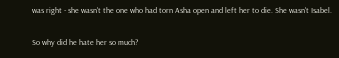was right - she wasn't the one who had torn Asha open and left her to die. She wasn't Isabel.

So why did he hate her so much?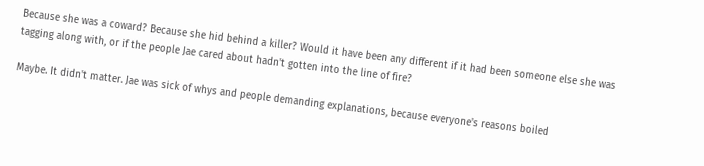Because she was a coward? Because she hid behind a killer? Would it have been any different if it had been someone else she was tagging along with, or if the people Jae cared about hadn't gotten into the line of fire?

Maybe. It didn't matter. Jae was sick of whys and people demanding explanations, because everyone's reasons boiled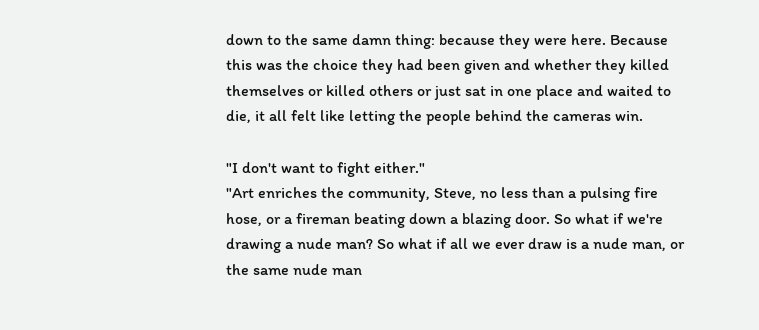down to the same damn thing: because they were here. Because this was the choice they had been given and whether they killed themselves or killed others or just sat in one place and waited to die, it all felt like letting the people behind the cameras win.

"I don't want to fight either."
"Art enriches the community, Steve, no less than a pulsing fire hose, or a fireman beating down a blazing door. So what if we're drawing a nude man? So what if all we ever draw is a nude man, or the same nude man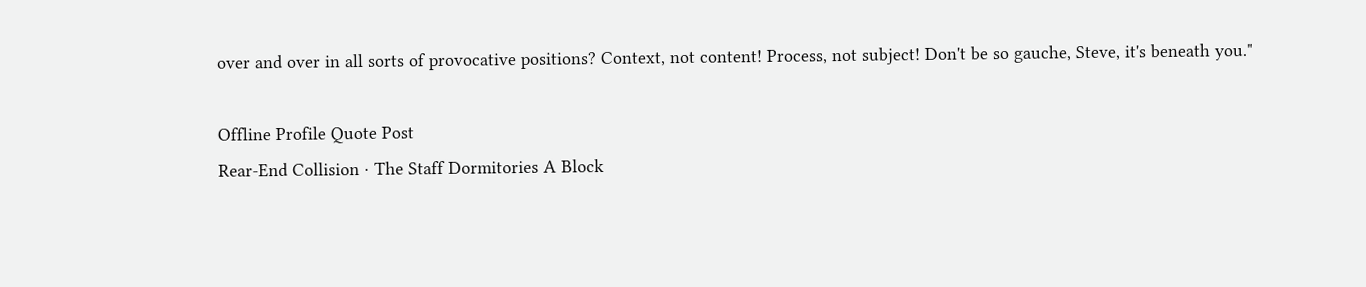over and over in all sorts of provocative positions? Context, not content! Process, not subject! Don't be so gauche, Steve, it's beneath you."

Offline Profile Quote Post
Rear-End Collision · The Staff Dormitories A Block